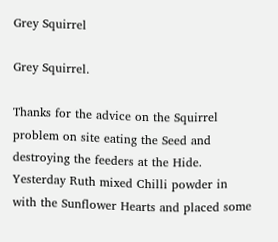Grey Squirrel

Grey Squirrel.

Thanks for the advice on the Squirrel problem on site eating the Seed and destroying the feeders at the Hide. Yesterday Ruth mixed Chilli powder in with the Sunflower Hearts and placed some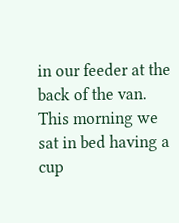in our feeder at the back of the van. This morning we sat in bed having a cup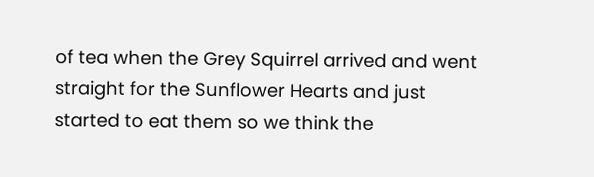of tea when the Grey Squirrel arrived and went straight for the Sunflower Hearts and just started to eat them so we think the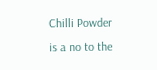Chilli Powder is a no to the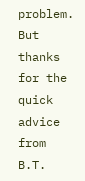problem. But thanks for the quick advice from B.T.